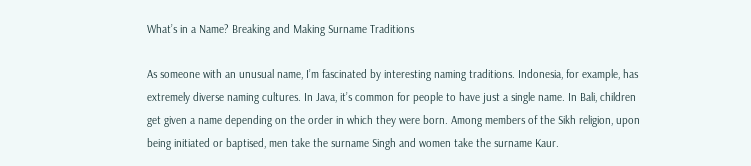What’s in a Name? Breaking and Making Surname Traditions

As someone with an unusual name, I’m fascinated by interesting naming traditions. Indonesia, for example, has extremely diverse naming cultures. In Java, it’s common for people to have just a single name. In Bali, children get given a name depending on the order in which they were born. Among members of the Sikh religion, upon being initiated or baptised, men take the surname Singh and women take the surname Kaur.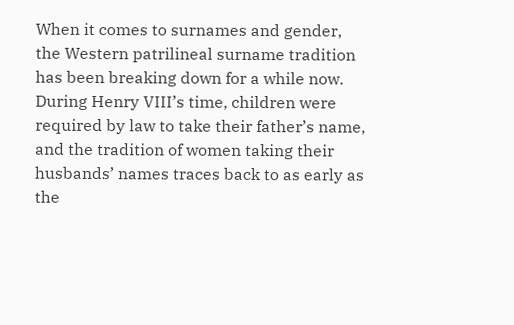When it comes to surnames and gender, the Western patrilineal surname tradition has been breaking down for a while now. During Henry VIII’s time, children were required by law to take their father’s name, and the tradition of women taking their husbands’ names traces back to as early as the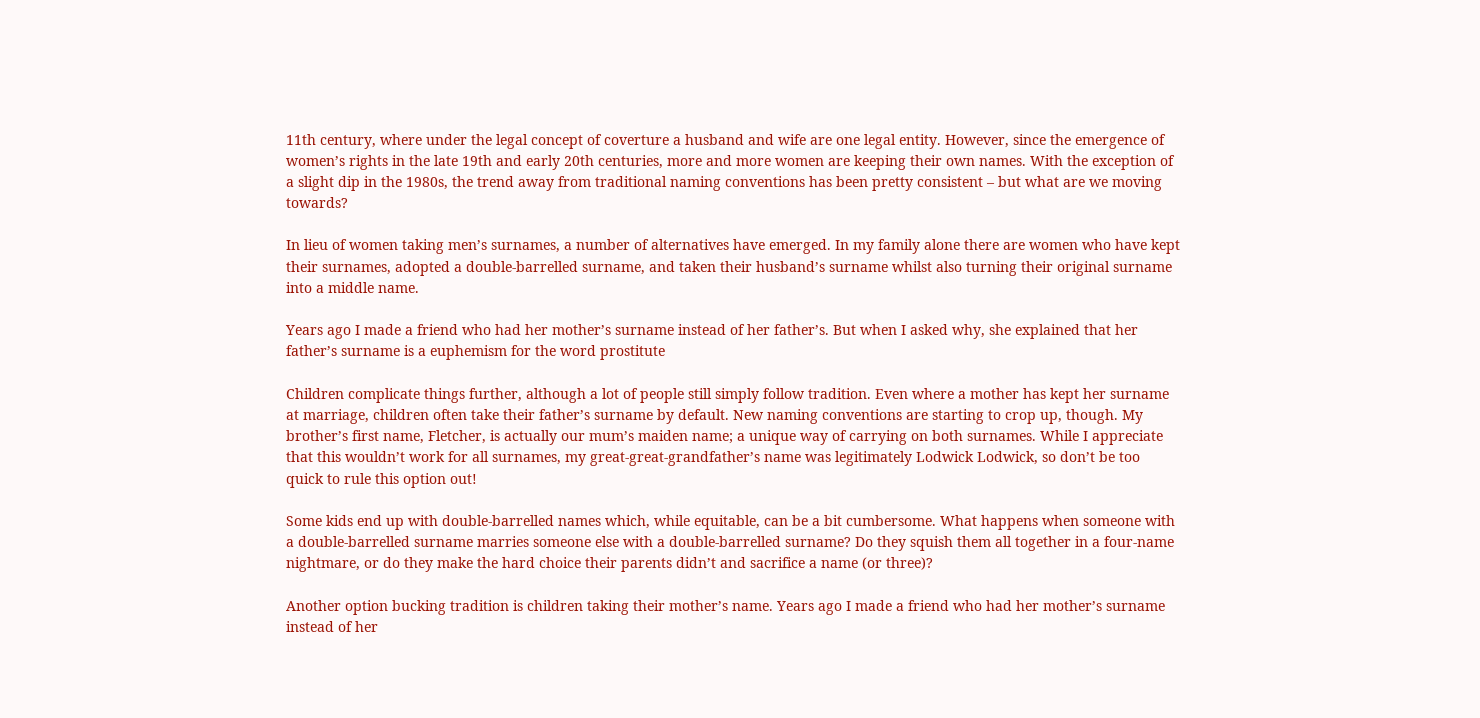11th century, where under the legal concept of coverture a husband and wife are one legal entity. However, since the emergence of women’s rights in the late 19th and early 20th centuries, more and more women are keeping their own names. With the exception of a slight dip in the 1980s, the trend away from traditional naming conventions has been pretty consistent – but what are we moving towards?

In lieu of women taking men’s surnames, a number of alternatives have emerged. In my family alone there are women who have kept their surnames, adopted a double-barrelled surname, and taken their husband’s surname whilst also turning their original surname into a middle name.

Years ago I made a friend who had her mother’s surname instead of her father’s. But when I asked why, she explained that her father’s surname is a euphemism for the word prostitute

Children complicate things further, although a lot of people still simply follow tradition. Even where a mother has kept her surname at marriage, children often take their father’s surname by default. New naming conventions are starting to crop up, though. My brother’s first name, Fletcher, is actually our mum’s maiden name; a unique way of carrying on both surnames. While I appreciate that this wouldn’t work for all surnames, my great-great-grandfather’s name was legitimately Lodwick Lodwick, so don’t be too quick to rule this option out!

Some kids end up with double-barrelled names which, while equitable, can be a bit cumbersome. What happens when someone with a double-barrelled surname marries someone else with a double-barrelled surname? Do they squish them all together in a four-name nightmare, or do they make the hard choice their parents didn’t and sacrifice a name (or three)?

Another option bucking tradition is children taking their mother’s name. Years ago I made a friend who had her mother’s surname instead of her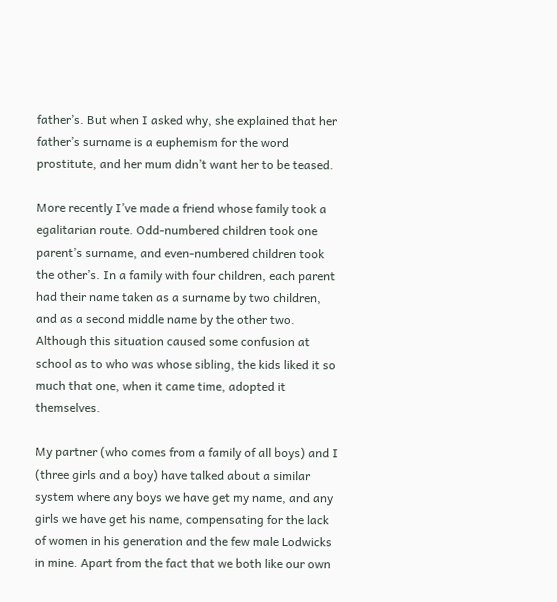father’s. But when I asked why, she explained that her father’s surname is a euphemism for the word prostitute, and her mum didn’t want her to be teased.

More recently I’ve made a friend whose family took a egalitarian route. Odd-numbered children took one parent’s surname, and even-numbered children took the other’s. In a family with four children, each parent had their name taken as a surname by two children, and as a second middle name by the other two. Although this situation caused some confusion at school as to who was whose sibling, the kids liked it so much that one, when it came time, adopted it themselves.

My partner (who comes from a family of all boys) and I (three girls and a boy) have talked about a similar system where any boys we have get my name, and any girls we have get his name, compensating for the lack of women in his generation and the few male Lodwicks in mine. Apart from the fact that we both like our own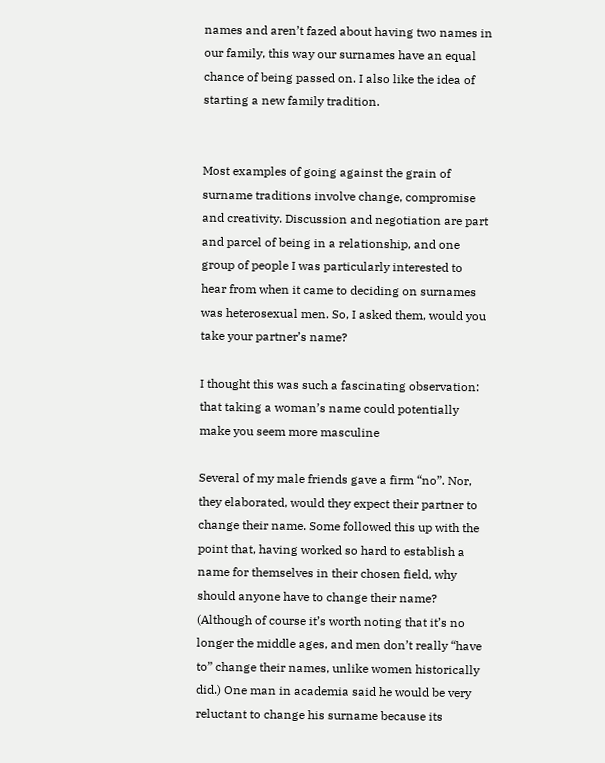names and aren’t fazed about having two names in our family, this way our surnames have an equal chance of being passed on. I also like the idea of starting a new family tradition.


Most examples of going against the grain of surname traditions involve change, compromise and creativity. Discussion and negotiation are part and parcel of being in a relationship, and one group of people I was particularly interested to hear from when it came to deciding on surnames was heterosexual men. So, I asked them, would you take your partner’s name?

I thought this was such a fascinating observation: that taking a woman’s name could potentially make you seem more masculine

Several of my male friends gave a firm “no”. Nor, they elaborated, would they expect their partner to change their name. Some followed this up with the point that, having worked so hard to establish a name for themselves in their chosen field, why should anyone have to change their name? (Although of course it’s worth noting that it’s no longer the middle ages, and men don’t really “have to” change their names, unlike women historically did.) One man in academia said he would be very reluctant to change his surname because its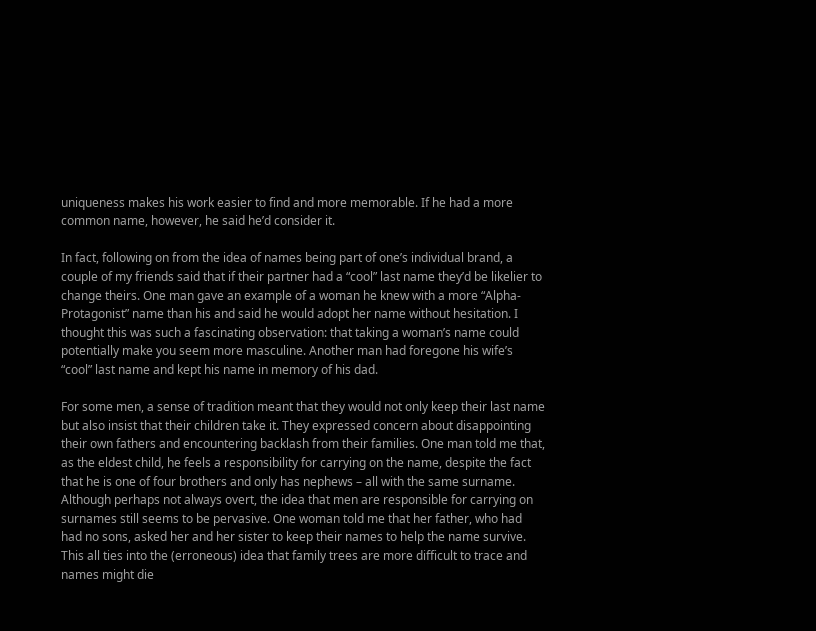uniqueness makes his work easier to find and more memorable. If he had a more common name, however, he said he’d consider it.

In fact, following on from the idea of names being part of one’s individual brand, a couple of my friends said that if their partner had a “cool” last name they’d be likelier to change theirs. One man gave an example of a woman he knew with a more “Alpha-Protagonist” name than his and said he would adopt her name without hesitation. I thought this was such a fascinating observation: that taking a woman’s name could potentially make you seem more masculine. Another man had foregone his wife’s “cool” last name and kept his name in memory of his dad.

For some men, a sense of tradition meant that they would not only keep their last name but also insist that their children take it. They expressed concern about disappointing their own fathers and encountering backlash from their families. One man told me that, as the eldest child, he feels a responsibility for carrying on the name, despite the fact that he is one of four brothers and only has nephews – all with the same surname. Although perhaps not always overt, the idea that men are responsible for carrying on surnames still seems to be pervasive. One woman told me that her father, who had had no sons, asked her and her sister to keep their names to help the name survive. This all ties into the (erroneous) idea that family trees are more difficult to trace and names might die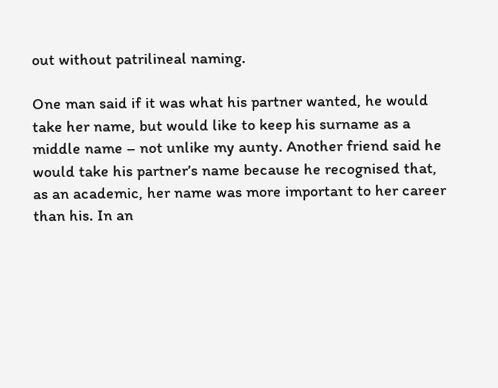out without patrilineal naming.

One man said if it was what his partner wanted, he would take her name, but would like to keep his surname as a middle name – not unlike my aunty. Another friend said he would take his partner’s name because he recognised that, as an academic, her name was more important to her career than his. In an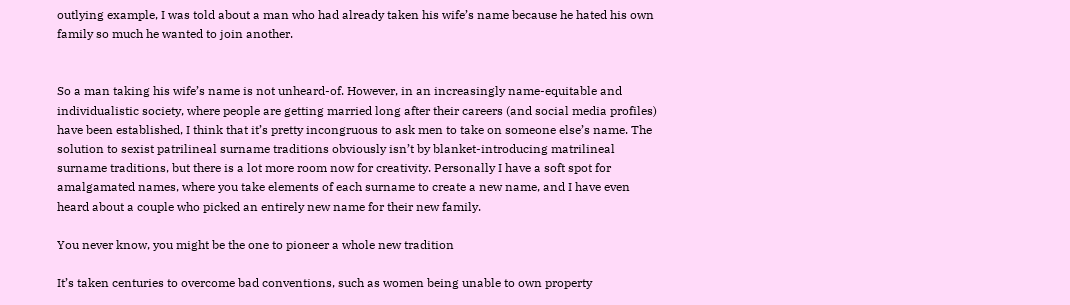outlying example, I was told about a man who had already taken his wife’s name because he hated his own family so much he wanted to join another.


So a man taking his wife’s name is not unheard-of. However, in an increasingly name-equitable and individualistic society, where people are getting married long after their careers (and social media profiles) have been established, I think that it’s pretty incongruous to ask men to take on someone else’s name. The solution to sexist patrilineal surname traditions obviously isn’t by blanket-introducing matrilineal surname traditions, but there is a lot more room now for creativity. Personally I have a soft spot for amalgamated names, where you take elements of each surname to create a new name, and I have even heard about a couple who picked an entirely new name for their new family.

You never know, you might be the one to pioneer a whole new tradition

It’s taken centuries to overcome bad conventions, such as women being unable to own property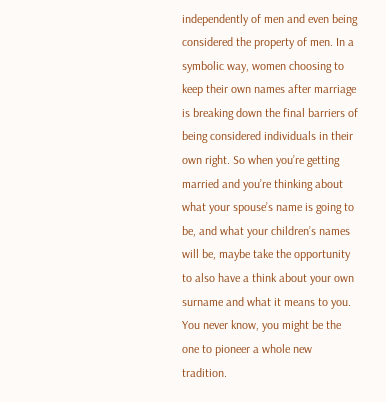independently of men and even being considered the property of men. In a symbolic way, women choosing to keep their own names after marriage is breaking down the final barriers of being considered individuals in their own right. So when you’re getting married and you’re thinking about what your spouse’s name is going to be, and what your children’s names will be, maybe take the opportunity to also have a think about your own surname and what it means to you. You never know, you might be the one to pioneer a whole new tradition.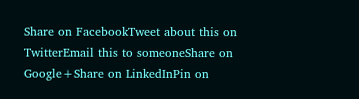Share on FacebookTweet about this on TwitterEmail this to someoneShare on Google+Share on LinkedInPin on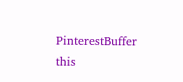PinterestBuffer this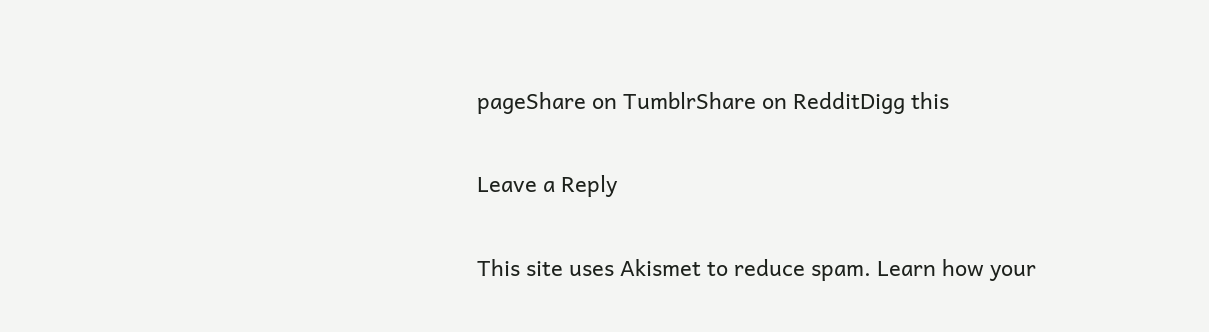pageShare on TumblrShare on RedditDigg this

Leave a Reply

This site uses Akismet to reduce spam. Learn how your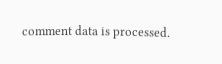comment data is processed.